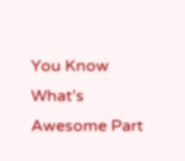You Know What’s Awesome Part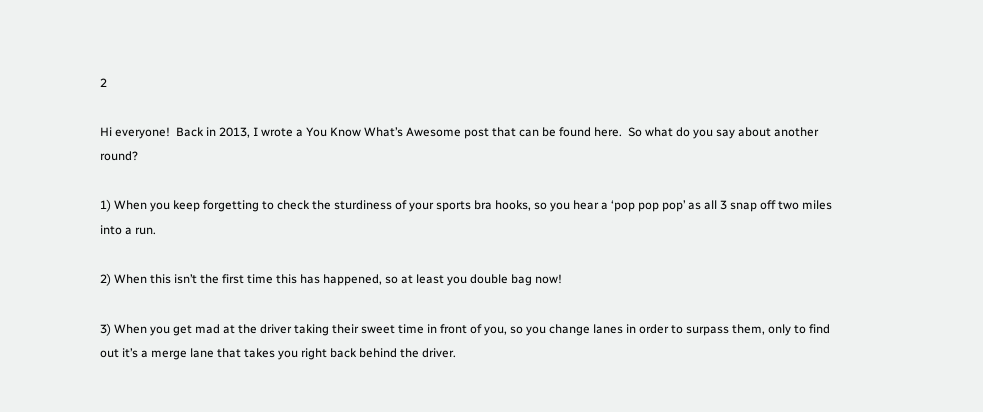2

Hi everyone!  Back in 2013, I wrote a You Know What’s Awesome post that can be found here.  So what do you say about another round?

1) When you keep forgetting to check the sturdiness of your sports bra hooks, so you hear a ‘pop pop pop’ as all 3 snap off two miles into a run.

2) When this isn’t the first time this has happened, so at least you double bag now!

3) When you get mad at the driver taking their sweet time in front of you, so you change lanes in order to surpass them, only to find out it’s a merge lane that takes you right back behind the driver.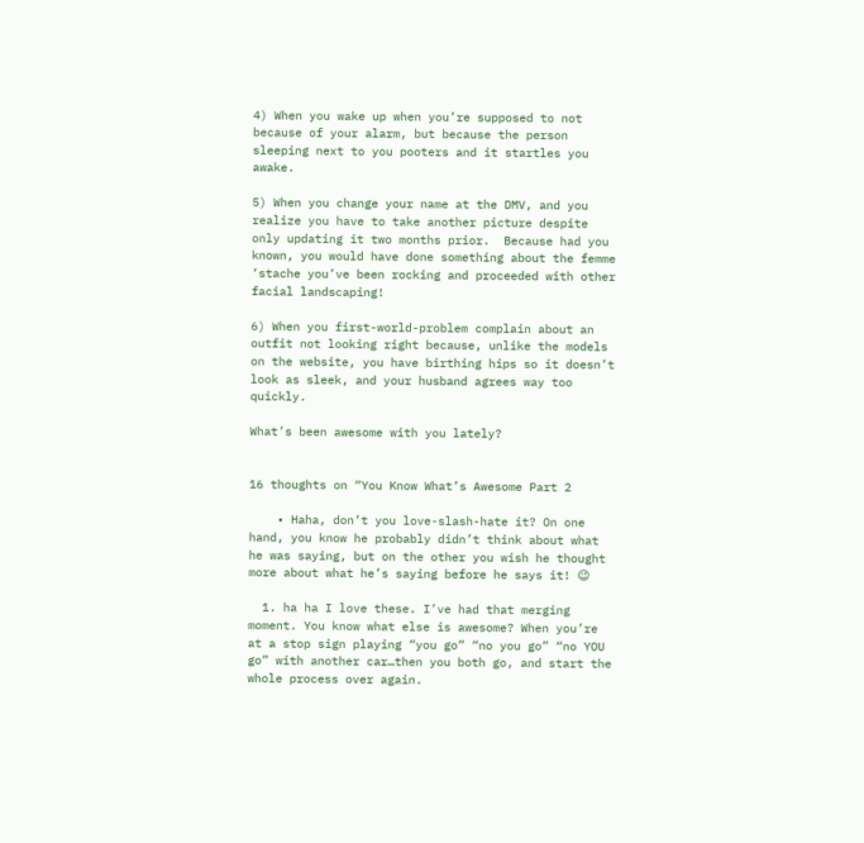4) When you wake up when you’re supposed to not because of your alarm, but because the person sleeping next to you pooters and it startles you awake.

5) When you change your name at the DMV, and you realize you have to take another picture despite only updating it two months prior.  Because had you known, you would have done something about the femme ‘stache you’ve been rocking and proceeded with other facial landscaping!

6) When you first-world-problem complain about an outfit not looking right because, unlike the models on the website, you have birthing hips so it doesn’t look as sleek, and your husband agrees way too quickly.

What’s been awesome with you lately?


16 thoughts on “You Know What’s Awesome Part 2

    • Haha, don’t you love-slash-hate it? On one hand, you know he probably didn’t think about what he was saying, but on the other you wish he thought more about what he’s saying before he says it! 😉

  1. ha ha I love these. I’ve had that merging moment. You know what else is awesome? When you’re at a stop sign playing “you go” “no you go” “no YOU go” with another car…then you both go, and start the whole process over again.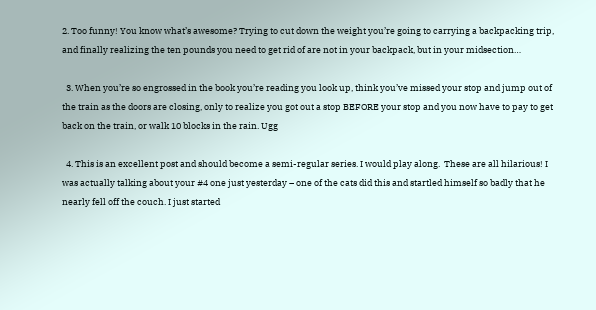2. Too funny! You know what’s awesome? Trying to cut down the weight you’re going to carrying a backpacking trip, and finally realizing the ten pounds you need to get rid of are not in your backpack, but in your midsection…

  3. When you’re so engrossed in the book you’re reading you look up, think you’ve missed your stop and jump out of the train as the doors are closing, only to realize you got out a stop BEFORE your stop and you now have to pay to get back on the train, or walk 10 blocks in the rain. Ugg

  4. This is an excellent post and should become a semi-regular series. I would play along.  These are all hilarious! I was actually talking about your #4 one just yesterday – one of the cats did this and startled himself so badly that he nearly fell off the couch. I just started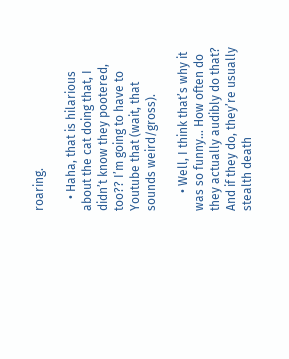roaring.

    • Haha, that is hilarious about the cat doing that, I didn’t know they pootered, too?? I’m going to have to Youtube that (wait, that sounds weird/gross).

      • Well, I think that’s why it was so funny… How often do they actually audibly do that? And if they do, they’re usually stealth death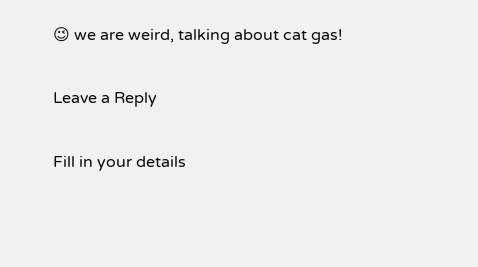😉 we are weird, talking about cat gas!

Leave a Reply

Fill in your details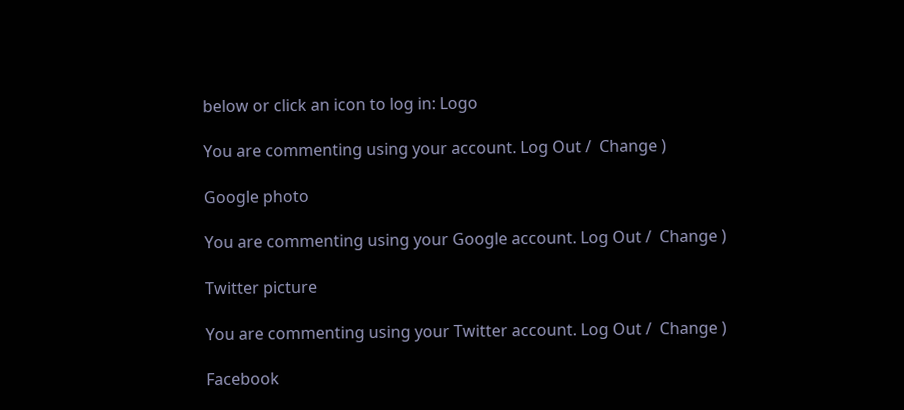below or click an icon to log in: Logo

You are commenting using your account. Log Out /  Change )

Google photo

You are commenting using your Google account. Log Out /  Change )

Twitter picture

You are commenting using your Twitter account. Log Out /  Change )

Facebook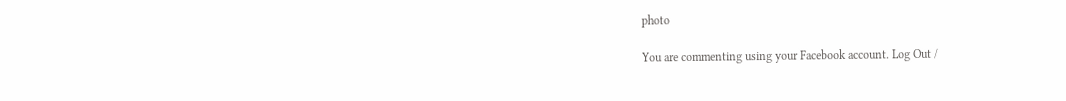photo

You are commenting using your Facebook account. Log Out /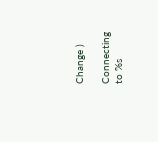Change )

Connecting to %s